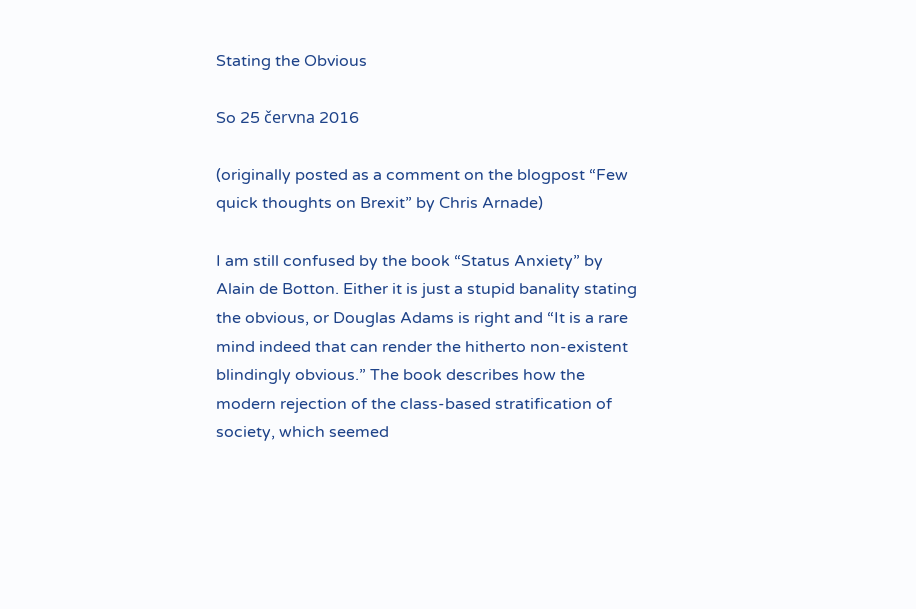Stating the Obvious

So 25 června 2016

(originally posted as a comment on the blogpost “Few quick thoughts on Brexit” by Chris Arnade)

I am still confused by the book “Status Anxiety” by Alain de Botton. Either it is just a stupid banality stating the obvious, or Douglas Adams is right and “It is a rare mind indeed that can render the hitherto non-existent blindingly obvious.” The book describes how the modern rejection of the class-based stratification of society, which seemed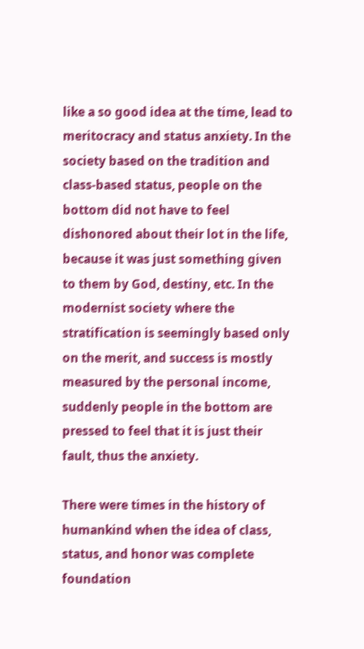like a so good idea at the time, lead to meritocracy and status anxiety. In the society based on the tradition and class-based status, people on the bottom did not have to feel dishonored about their lot in the life, because it was just something given to them by God, destiny, etc. In the modernist society where the stratification is seemingly based only on the merit, and success is mostly measured by the personal income, suddenly people in the bottom are pressed to feel that it is just their fault, thus the anxiety.

There were times in the history of humankind when the idea of class, status, and honor was complete foundation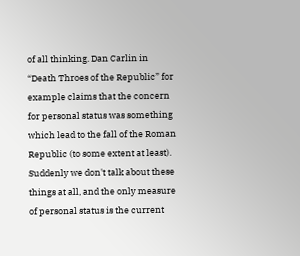of all thinking. Dan Carlin in “Death Throes of the Republic” for example claims that the concern for personal status was something which lead to the fall of the Roman Republic (to some extent at least). Suddenly we don't talk about these things at all, and the only measure of personal status is the current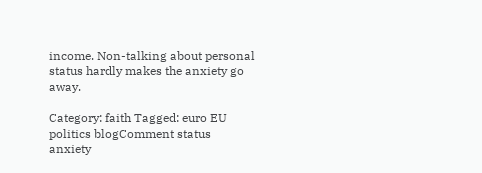income. Non-talking about personal status hardly makes the anxiety go away.

Category: faith Tagged: euro EU politics blogComment status anxiety